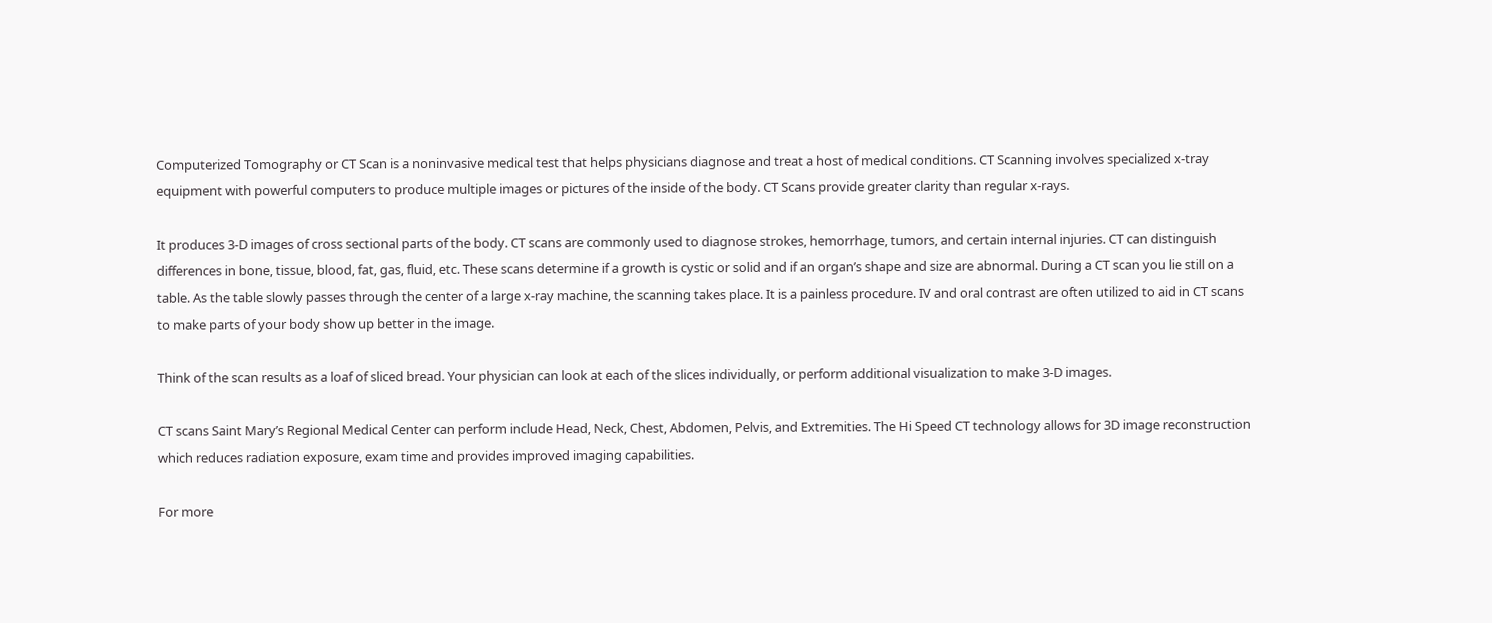Computerized Tomography or CT Scan is a noninvasive medical test that helps physicians diagnose and treat a host of medical conditions. CT Scanning involves specialized x-tray equipment with powerful computers to produce multiple images or pictures of the inside of the body. CT Scans provide greater clarity than regular x-rays.

It produces 3-D images of cross sectional parts of the body. CT scans are commonly used to diagnose strokes, hemorrhage, tumors, and certain internal injuries. CT can distinguish differences in bone, tissue, blood, fat, gas, fluid, etc. These scans determine if a growth is cystic or solid and if an organ’s shape and size are abnormal. During a CT scan you lie still on a table. As the table slowly passes through the center of a large x-ray machine, the scanning takes place. It is a painless procedure. IV and oral contrast are often utilized to aid in CT scans to make parts of your body show up better in the image.

Think of the scan results as a loaf of sliced bread. Your physician can look at each of the slices individually, or perform additional visualization to make 3-D images.

CT scans Saint Mary’s Regional Medical Center can perform include Head, Neck, Chest, Abdomen, Pelvis, and Extremities. The Hi Speed CT technology allows for 3D image reconstruction which reduces radiation exposure, exam time and provides improved imaging capabilities.

For more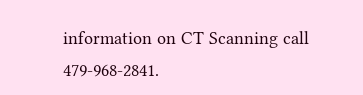information on CT Scanning call 479-968-2841.